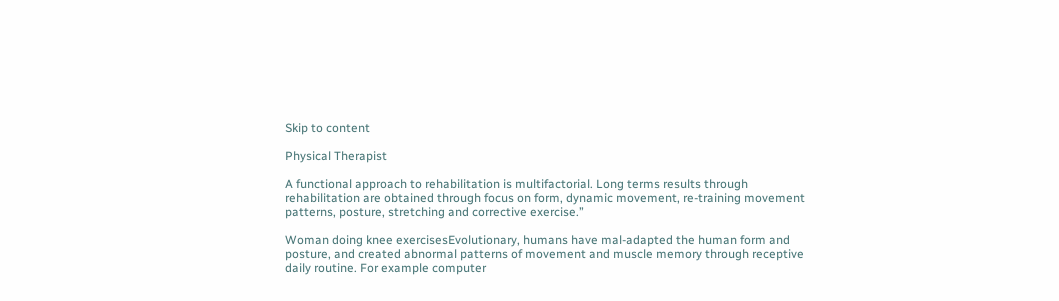Skip to content

Physical Therapist

A functional approach to rehabilitation is multifactorial. Long terms results through rehabilitation are obtained through focus on form, dynamic movement, re-training movement patterns, posture, stretching and corrective exercise.”

Woman doing knee exercisesEvolutionary, humans have mal-adapted the human form and posture, and created abnormal patterns of movement and muscle memory through receptive daily routine. For example computer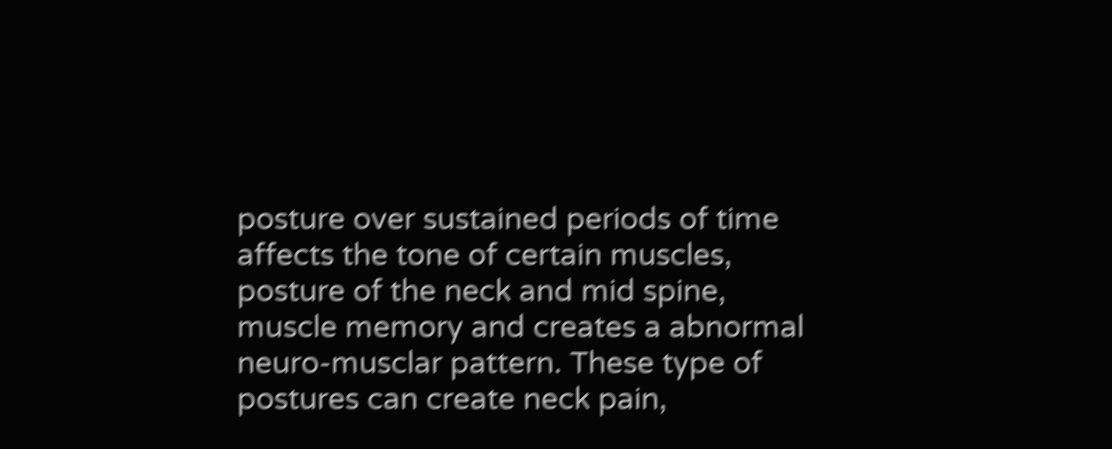posture over sustained periods of time affects the tone of certain muscles, posture of the neck and mid spine, muscle memory and creates a abnormal neuro-musclar pattern. These type of postures can create neck pain,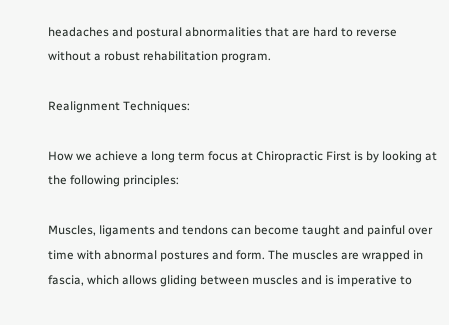headaches and postural abnormalities that are hard to reverse without a robust rehabilitation program.

Realignment Techniques:

How we achieve a long term focus at Chiropractic First is by looking at the following principles:

Muscles, ligaments and tendons can become taught and painful over time with abnormal postures and form. The muscles are wrapped in fascia, which allows gliding between muscles and is imperative to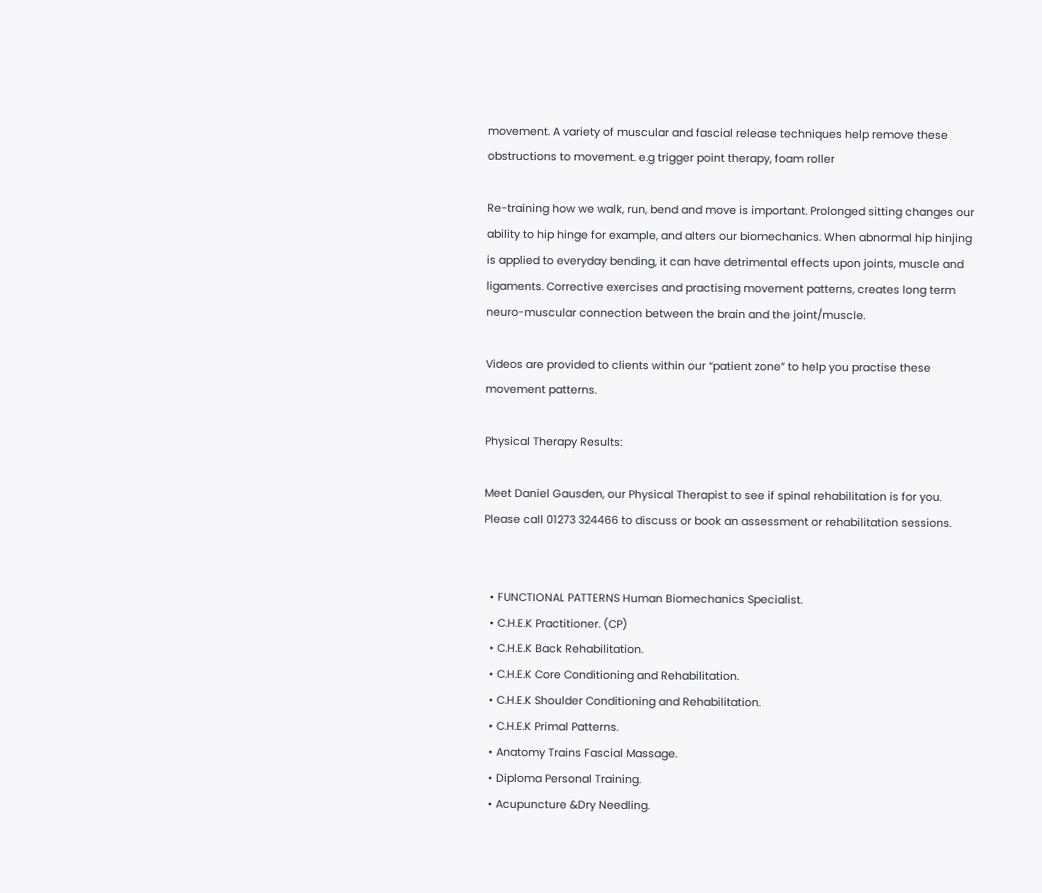movement. A variety of muscular and fascial release techniques help remove these obstructions to movement. e.g trigger point therapy, foam roller

Re-training how we walk, run, bend and move is important. Prolonged sitting changes our ability to hip hinge for example, and alters our biomechanics. When abnormal hip hinjing is applied to everyday bending, it can have detrimental effects upon joints, muscle and ligaments. Corrective exercises and practising movement patterns, creates long term neuro-muscular connection between the brain and the joint/muscle.

Videos are provided to clients within our “patient zone” to help you practise these movement patterns.

Physical Therapy Results:

Meet Daniel Gausden, our Physical Therapist to see if spinal rehabilitation is for you. Please call 01273 324466 to discuss or book an assessment or rehabilitation sessions.


  • FUNCTIONAL PATTERNS Human Biomechanics Specialist.
  • C.H.E.K Practitioner. (CP)
  • C.H.E.K Back Rehabilitation.
  • C.H.E.K Core Conditioning and Rehabilitation.
  • C.H.E.K Shoulder Conditioning and Rehabilitation.
  • C.H.E.K Primal Patterns.
  • Anatomy Trains Fascial Massage.
  • Diploma Personal Training.
  • Acupuncture &Dry Needling.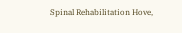Spinal Rehabilitation Hove,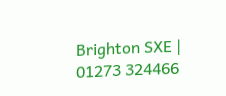Brighton SXE | 01273 324466